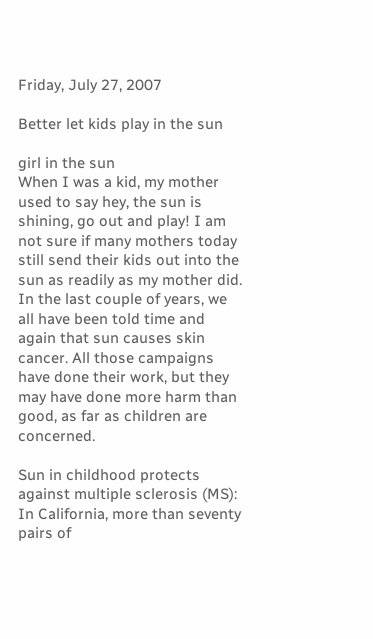Friday, July 27, 2007

Better let kids play in the sun

girl in the sun
When I was a kid, my mother used to say hey, the sun is shining, go out and play! I am not sure if many mothers today still send their kids out into the sun as readily as my mother did. In the last couple of years, we all have been told time and again that sun causes skin cancer. All those campaigns have done their work, but they may have done more harm than good, as far as children are concerned.

Sun in childhood protects against multiple sclerosis (MS): In California, more than seventy pairs of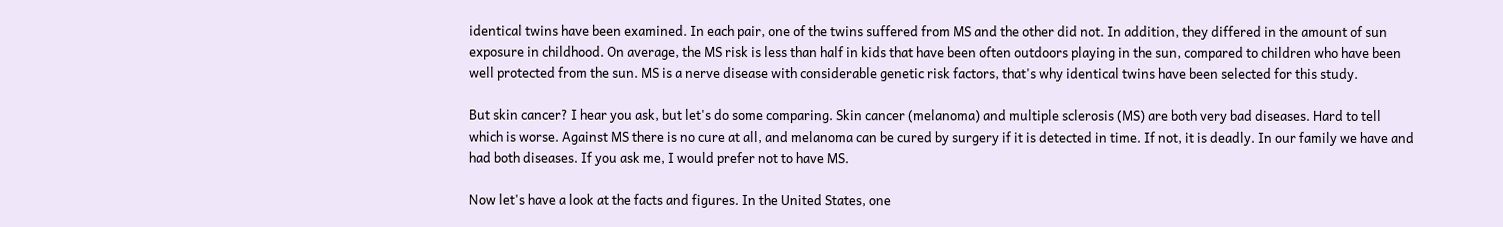identical twins have been examined. In each pair, one of the twins suffered from MS and the other did not. In addition, they differed in the amount of sun exposure in childhood. On average, the MS risk is less than half in kids that have been often outdoors playing in the sun, compared to children who have been well protected from the sun. MS is a nerve disease with considerable genetic risk factors, that's why identical twins have been selected for this study.

But skin cancer? I hear you ask, but let's do some comparing. Skin cancer (melanoma) and multiple sclerosis (MS) are both very bad diseases. Hard to tell which is worse. Against MS there is no cure at all, and melanoma can be cured by surgery if it is detected in time. If not, it is deadly. In our family we have and had both diseases. If you ask me, I would prefer not to have MS.

Now let's have a look at the facts and figures. In the United States, one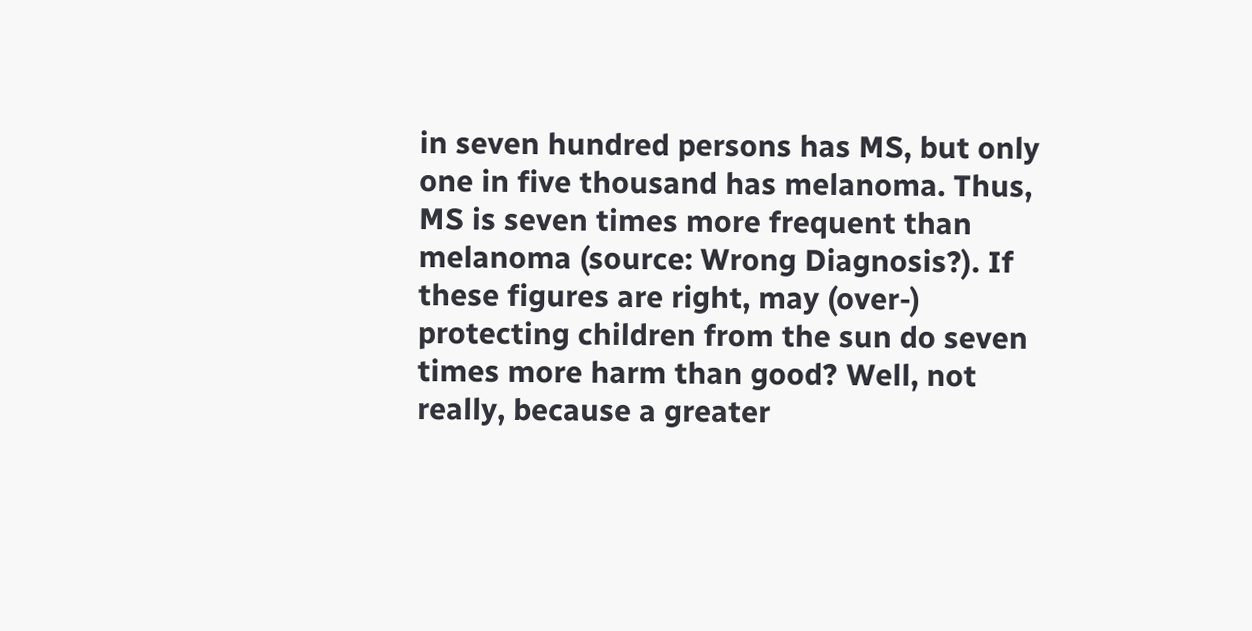in seven hundred persons has MS, but only one in five thousand has melanoma. Thus, MS is seven times more frequent than melanoma (source: Wrong Diagnosis?). If these figures are right, may (over-) protecting children from the sun do seven times more harm than good? Well, not really, because a greater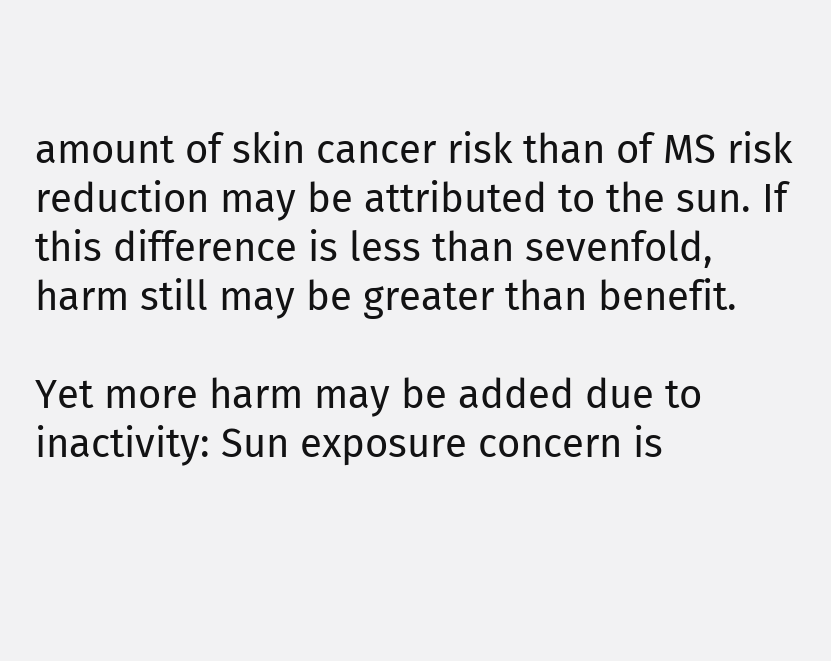amount of skin cancer risk than of MS risk reduction may be attributed to the sun. If this difference is less than sevenfold, harm still may be greater than benefit.

Yet more harm may be added due to inactivity: Sun exposure concern is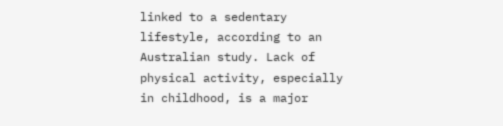linked to a sedentary lifestyle, according to an Australian study. Lack of physical activity, especially in childhood, is a major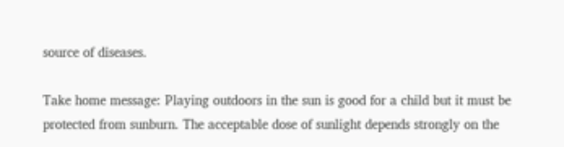source of diseases.

Take home message: Playing outdoors in the sun is good for a child but it must be protected from sunburn. The acceptable dose of sunlight depends strongly on the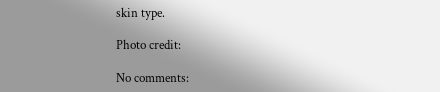skin type.

Photo credit:

No comments: